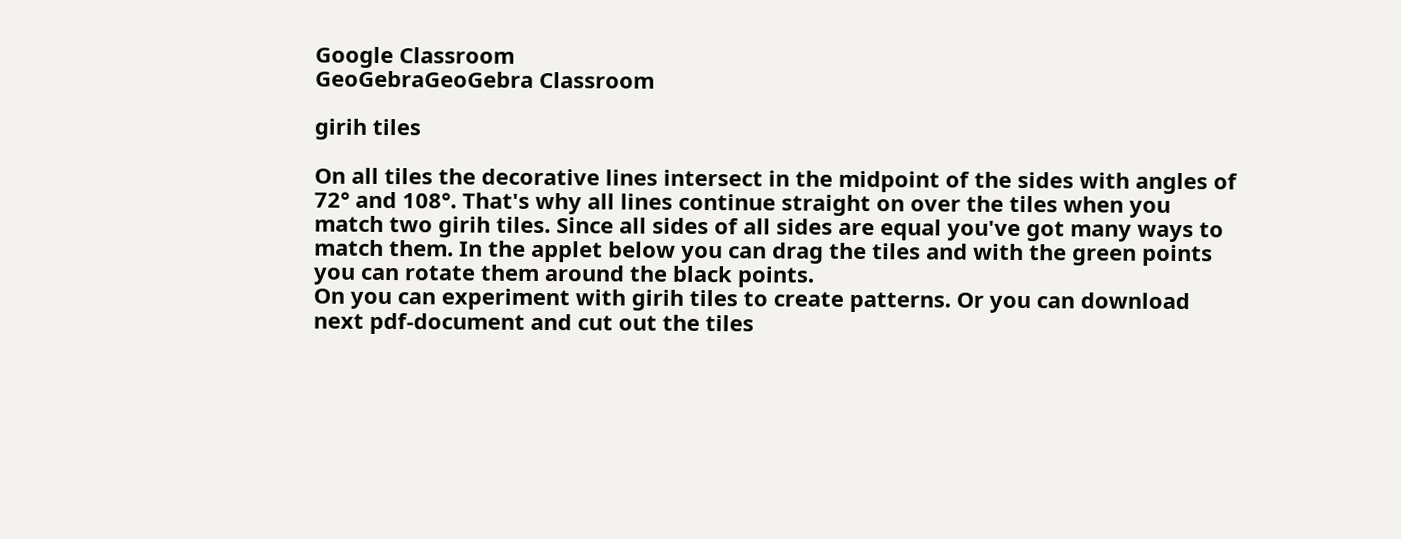Google Classroom
GeoGebraGeoGebra Classroom

girih tiles

On all tiles the decorative lines intersect in the midpoint of the sides with angles of 72° and 108°. That's why all lines continue straight on over the tiles when you match two girih tiles. Since all sides of all sides are equal you've got many ways to match them. In the applet below you can drag the tiles and with the green points you can rotate them around the black points.
On you can experiment with girih tiles to create patterns. Or you can download next pdf-document and cut out the tiles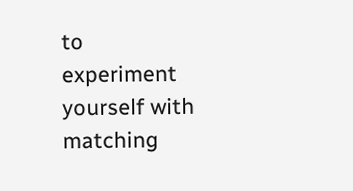to experiment yourself with matching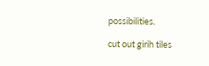possibilities.

cut out girih tiles